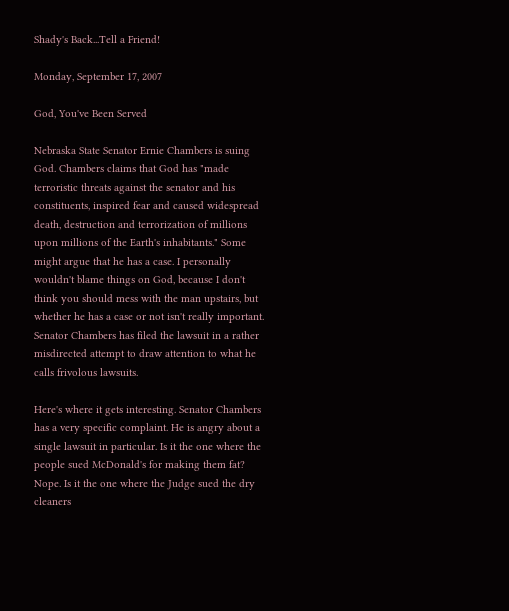Shady's Back...Tell a Friend!

Monday, September 17, 2007

God, You've Been Served

Nebraska State Senator Ernie Chambers is suing God. Chambers claims that God has "made terroristic threats against the senator and his constituents, inspired fear and caused widespread death, destruction and terrorization of millions upon millions of the Earth's inhabitants." Some might argue that he has a case. I personally wouldn't blame things on God, because I don't think you should mess with the man upstairs, but whether he has a case or not isn't really important. Senator Chambers has filed the lawsuit in a rather misdirected attempt to draw attention to what he calls frivolous lawsuits.

Here's where it gets interesting. Senator Chambers has a very specific complaint. He is angry about a single lawsuit in particular. Is it the one where the people sued McDonald's for making them fat? Nope. Is it the one where the Judge sued the dry cleaners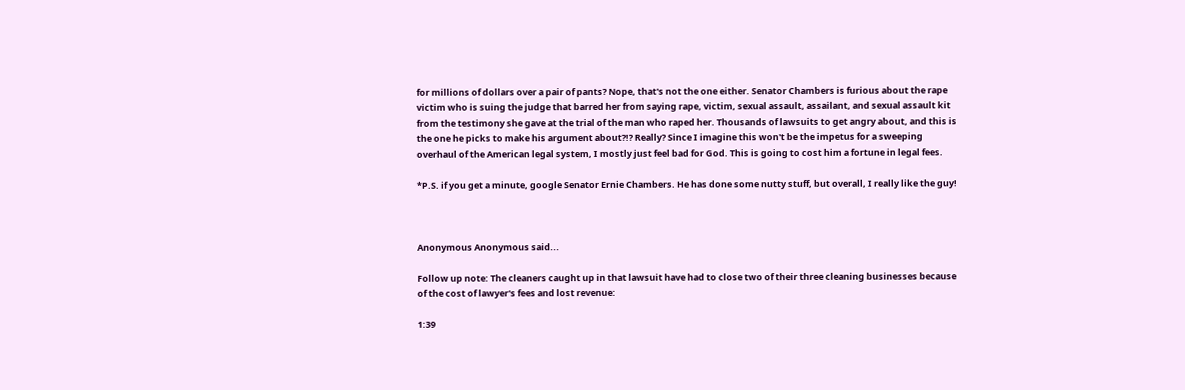for millions of dollars over a pair of pants? Nope, that's not the one either. Senator Chambers is furious about the rape victim who is suing the judge that barred her from saying rape, victim, sexual assault, assailant, and sexual assault kit from the testimony she gave at the trial of the man who raped her. Thousands of lawsuits to get angry about, and this is the one he picks to make his argument about?!? Really? Since I imagine this won't be the impetus for a sweeping overhaul of the American legal system, I mostly just feel bad for God. This is going to cost him a fortune in legal fees.

*P.S. if you get a minute, google Senator Ernie Chambers. He has done some nutty stuff, but overall, I really like the guy!



Anonymous Anonymous said...

Follow up note: The cleaners caught up in that lawsuit have had to close two of their three cleaning businesses because of the cost of lawyer's fees and lost revenue:

1:39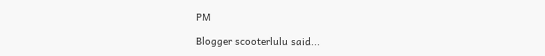PM

Blogger scooterlulu said...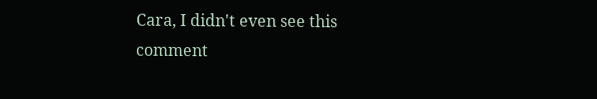Cara, I didn't even see this comment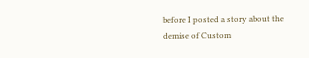before I posted a story about the demise of Custom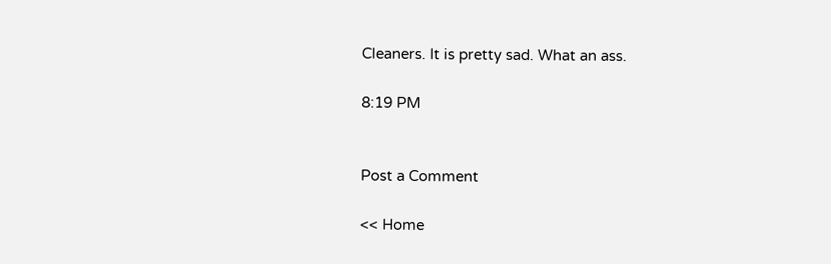Cleaners. It is pretty sad. What an ass.

8:19 PM


Post a Comment

<< Home